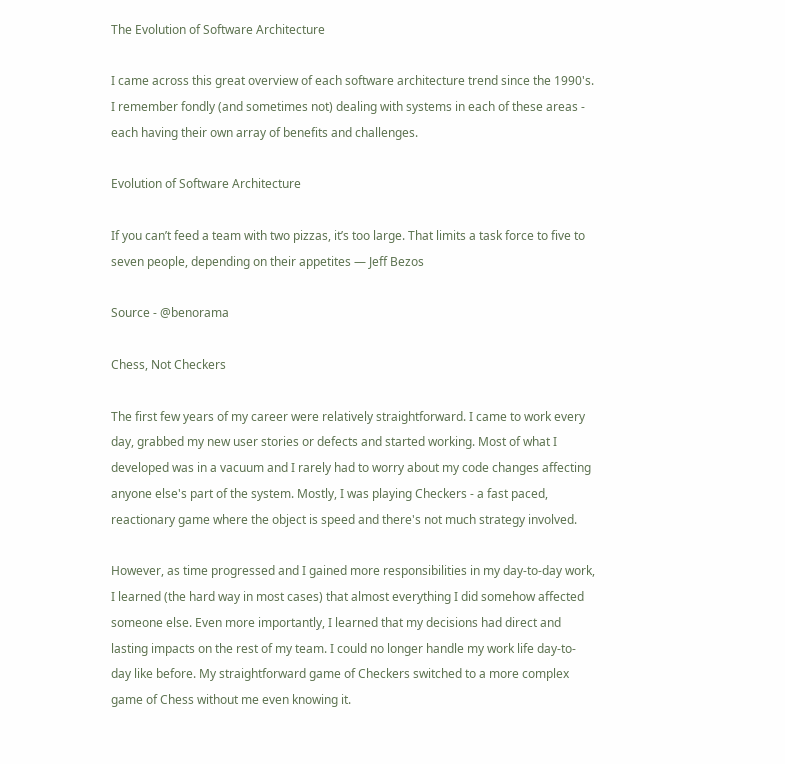The Evolution of Software Architecture

I came across this great overview of each software architecture trend since the 1990's. I remember fondly (and sometimes not) dealing with systems in each of these areas - each having their own array of benefits and challenges.

Evolution of Software Architecture

If you can’t feed a team with two pizzas, it’s too large. That limits a task force to five to seven people, depending on their appetites — Jeff Bezos

Source - @benorama

Chess, Not Checkers

The first few years of my career were relatively straightforward. I came to work every day, grabbed my new user stories or defects and started working. Most of what I developed was in a vacuum and I rarely had to worry about my code changes affecting anyone else's part of the system. Mostly, I was playing Checkers - a fast paced, reactionary game where the object is speed and there's not much strategy involved.

However, as time progressed and I gained more responsibilities in my day-to-day work, I learned (the hard way in most cases) that almost everything I did somehow affected someone else. Even more importantly, I learned that my decisions had direct and lasting impacts on the rest of my team. I could no longer handle my work life day-to-day like before. My straightforward game of Checkers switched to a more complex game of Chess without me even knowing it.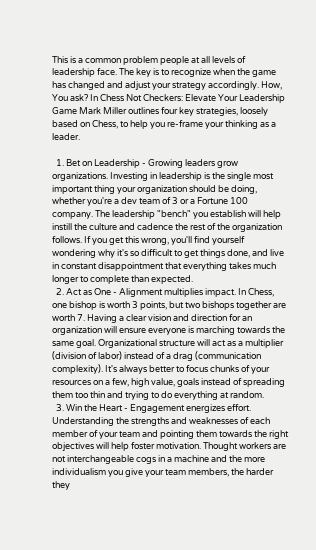This is a common problem people at all levels of leadership face. The key is to recognize when the game has changed and adjust your strategy accordingly. How, You ask? In Chess Not Checkers: Elevate Your Leadership Game Mark Miller outlines four key strategies, loosely based on Chess, to help you re-frame your thinking as a leader.

  1. Bet on Leadership - Growing leaders grow organizations. Investing in leadership is the single most important thing your organization should be doing, whether you're a dev team of 3 or a Fortune 100 company. The leadership "bench" you establish will help instill the culture and cadence the rest of the organization follows. If you get this wrong, you'll find yourself wondering why it's so difficult to get things done, and live in constant disappointment that everything takes much longer to complete than expected.
  2. Act as One - Alignment multiplies impact. In Chess, one bishop is worth 3 points, but two bishops together are worth 7. Having a clear vision and direction for an organization will ensure everyone is marching towards the same goal. Organizational structure will act as a multiplier (division of labor) instead of a drag (communication complexity). It's always better to focus chunks of your resources on a few, high value, goals instead of spreading them too thin and trying to do everything at random.
  3. Win the Heart - Engagement energizes effort. Understanding the strengths and weaknesses of each member of your team and pointing them towards the right objectives will help foster motivation. Thought workers are not interchangeable cogs in a machine and the more individualism you give your team members, the harder they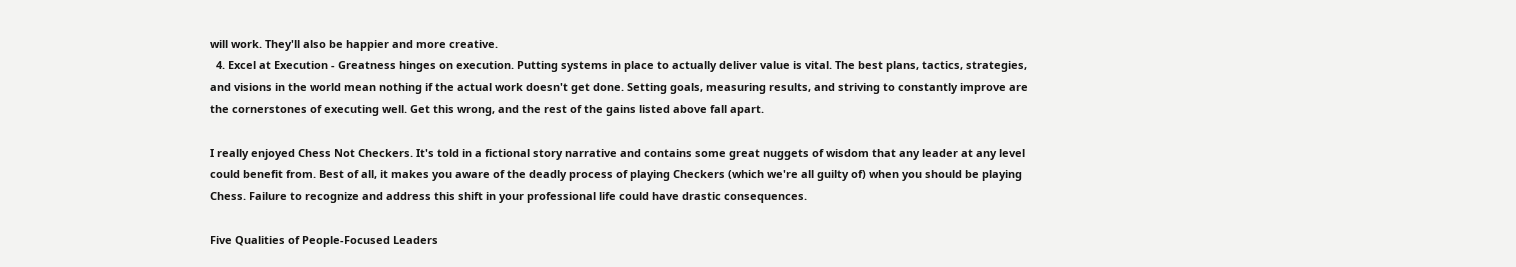will work. They'll also be happier and more creative.
  4. Excel at Execution - Greatness hinges on execution. Putting systems in place to actually deliver value is vital. The best plans, tactics, strategies, and visions in the world mean nothing if the actual work doesn't get done. Setting goals, measuring results, and striving to constantly improve are the cornerstones of executing well. Get this wrong, and the rest of the gains listed above fall apart.

I really enjoyed Chess Not Checkers. It's told in a fictional story narrative and contains some great nuggets of wisdom that any leader at any level could benefit from. Best of all, it makes you aware of the deadly process of playing Checkers (which we're all guilty of) when you should be playing Chess. Failure to recognize and address this shift in your professional life could have drastic consequences.

Five Qualities of People-Focused Leaders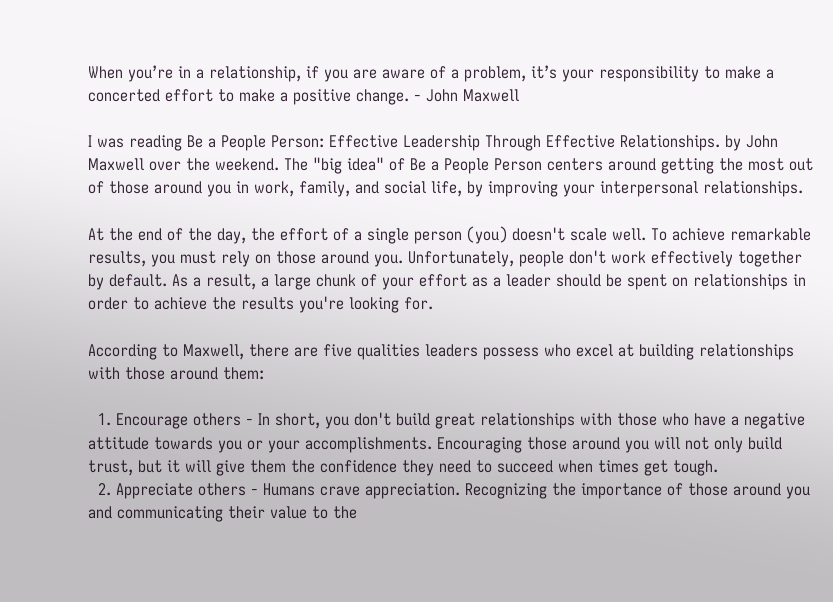When you’re in a relationship, if you are aware of a problem, it’s your responsibility to make a concerted effort to make a positive change. - John Maxwell

I was reading Be a People Person: Effective Leadership Through Effective Relationships. by John Maxwell over the weekend. The "big idea" of Be a People Person centers around getting the most out of those around you in work, family, and social life, by improving your interpersonal relationships.

At the end of the day, the effort of a single person (you) doesn't scale well. To achieve remarkable results, you must rely on those around you. Unfortunately, people don't work effectively together by default. As a result, a large chunk of your effort as a leader should be spent on relationships in order to achieve the results you're looking for.

According to Maxwell, there are five qualities leaders possess who excel at building relationships with those around them:

  1. Encourage others - In short, you don't build great relationships with those who have a negative attitude towards you or your accomplishments. Encouraging those around you will not only build trust, but it will give them the confidence they need to succeed when times get tough.
  2. Appreciate others - Humans crave appreciation. Recognizing the importance of those around you and communicating their value to the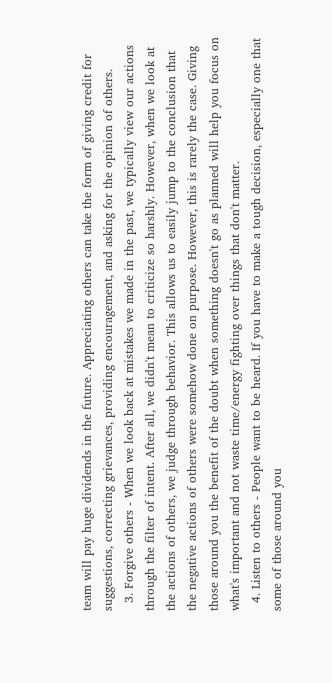team will pay huge dividends in the future. Appreciating others can take the form of giving credit for suggestions, correcting grievances, providing encouragement, and asking for the opinion of others.
  3. Forgive others - When we look back at mistakes we made in the past, we typically view our actions through the filter of intent. After all, we didn't mean to criticize so harshly. However, when we look at the actions of others, we judge through behavior. This allows us to easily jump to the conclusion that the negative actions of others were somehow done on purpose. However, this is rarely the case. Giving those around you the benefit of the doubt when something doesn't go as planned will help you focus on what's important and not waste time/energy fighting over things that don't matter.
  4. Listen to others - People want to be heard. If you have to make a tough decision, especially one that some of those around you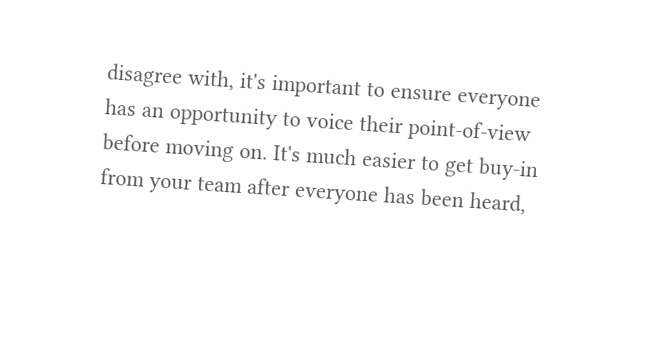disagree with, it's important to ensure everyone has an opportunity to voice their point-of-view before moving on. It's much easier to get buy-in from your team after everyone has been heard,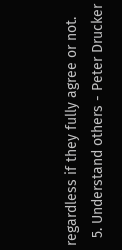regardless if they fully agree or not.
  5. Understand others - Peter Drucker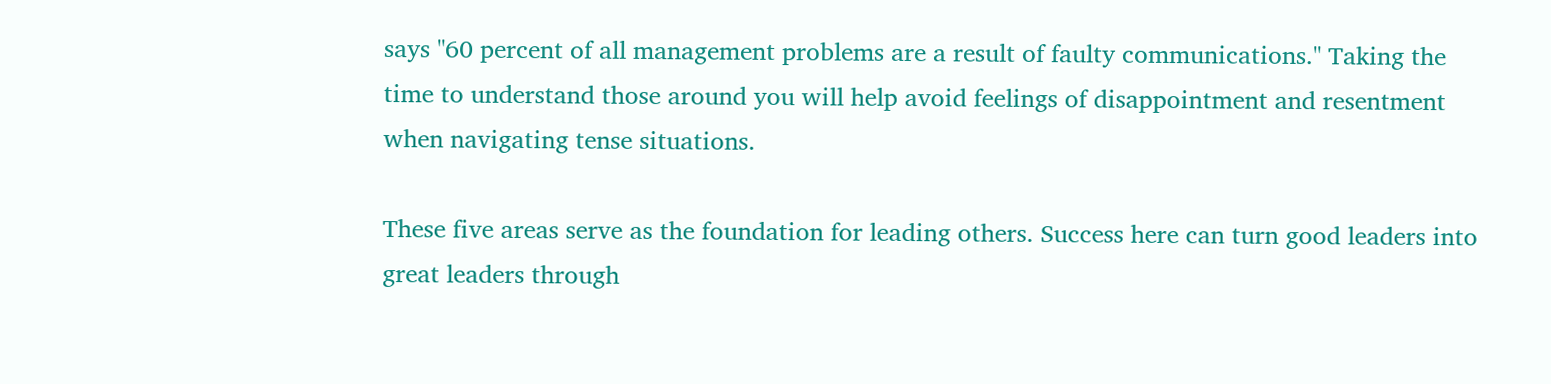says "60 percent of all management problems are a result of faulty communications." Taking the time to understand those around you will help avoid feelings of disappointment and resentment when navigating tense situations.

These five areas serve as the foundation for leading others. Success here can turn good leaders into great leaders through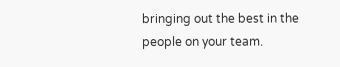bringing out the best in the people on your team.